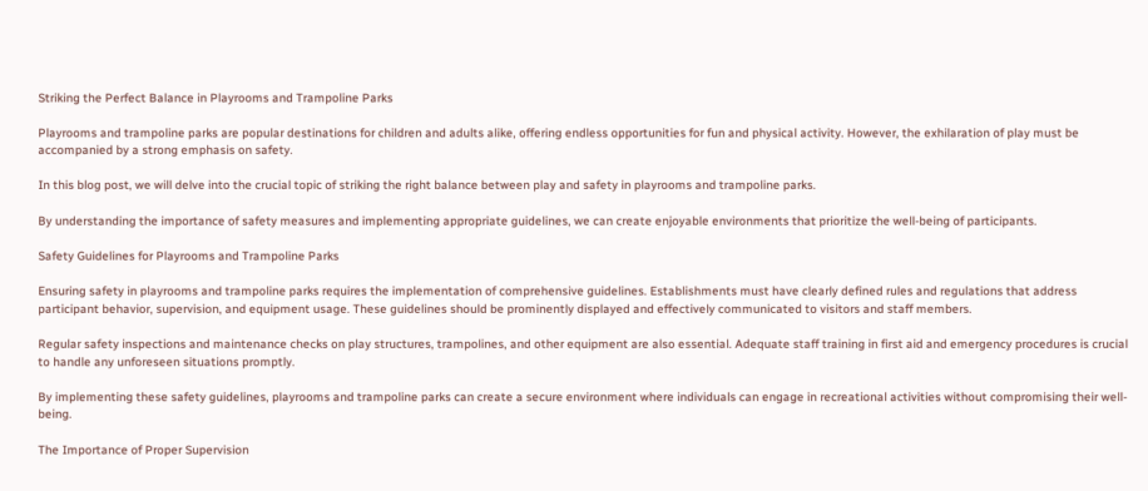Striking the Perfect Balance in Playrooms and Trampoline Parks

Playrooms and trampoline parks are popular destinations for children and adults alike, offering endless opportunities for fun and physical activity. However, the exhilaration of play must be accompanied by a strong emphasis on safety.

In this blog post, we will delve into the crucial topic of striking the right balance between play and safety in playrooms and trampoline parks.

By understanding the importance of safety measures and implementing appropriate guidelines, we can create enjoyable environments that prioritize the well-being of participants.

Safety Guidelines for Playrooms and Trampoline Parks

Ensuring safety in playrooms and trampoline parks requires the implementation of comprehensive guidelines. Establishments must have clearly defined rules and regulations that address participant behavior, supervision, and equipment usage. These guidelines should be prominently displayed and effectively communicated to visitors and staff members.

Regular safety inspections and maintenance checks on play structures, trampolines, and other equipment are also essential. Adequate staff training in first aid and emergency procedures is crucial to handle any unforeseen situations promptly.

By implementing these safety guidelines, playrooms and trampoline parks can create a secure environment where individuals can engage in recreational activities without compromising their well-being.

The Importance of Proper Supervision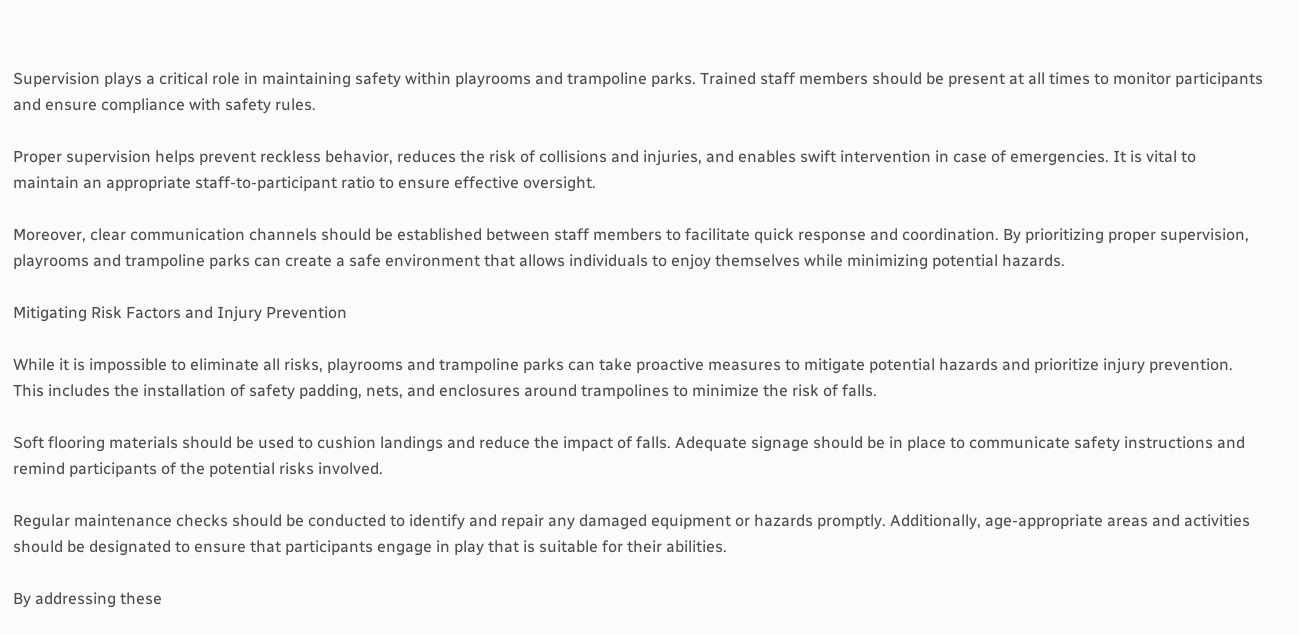Supervision plays a critical role in maintaining safety within playrooms and trampoline parks. Trained staff members should be present at all times to monitor participants and ensure compliance with safety rules.

Proper supervision helps prevent reckless behavior, reduces the risk of collisions and injuries, and enables swift intervention in case of emergencies. It is vital to maintain an appropriate staff-to-participant ratio to ensure effective oversight.

Moreover, clear communication channels should be established between staff members to facilitate quick response and coordination. By prioritizing proper supervision, playrooms and trampoline parks can create a safe environment that allows individuals to enjoy themselves while minimizing potential hazards.

Mitigating Risk Factors and Injury Prevention

While it is impossible to eliminate all risks, playrooms and trampoline parks can take proactive measures to mitigate potential hazards and prioritize injury prevention. This includes the installation of safety padding, nets, and enclosures around trampolines to minimize the risk of falls.

Soft flooring materials should be used to cushion landings and reduce the impact of falls. Adequate signage should be in place to communicate safety instructions and remind participants of the potential risks involved.

Regular maintenance checks should be conducted to identify and repair any damaged equipment or hazards promptly. Additionally, age-appropriate areas and activities should be designated to ensure that participants engage in play that is suitable for their abilities.

By addressing these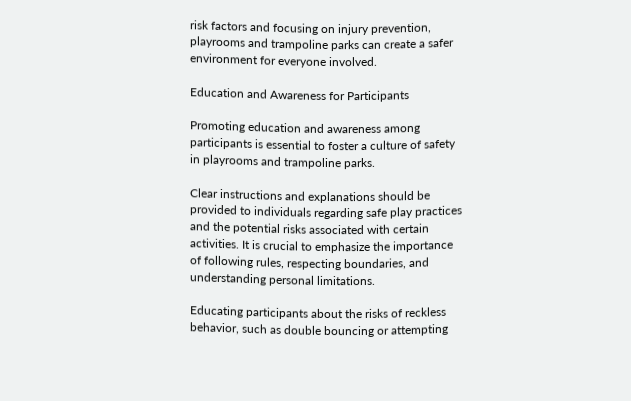risk factors and focusing on injury prevention, playrooms and trampoline parks can create a safer environment for everyone involved.

Education and Awareness for Participants

Promoting education and awareness among participants is essential to foster a culture of safety in playrooms and trampoline parks.

Clear instructions and explanations should be provided to individuals regarding safe play practices and the potential risks associated with certain activities. It is crucial to emphasize the importance of following rules, respecting boundaries, and understanding personal limitations.

Educating participants about the risks of reckless behavior, such as double bouncing or attempting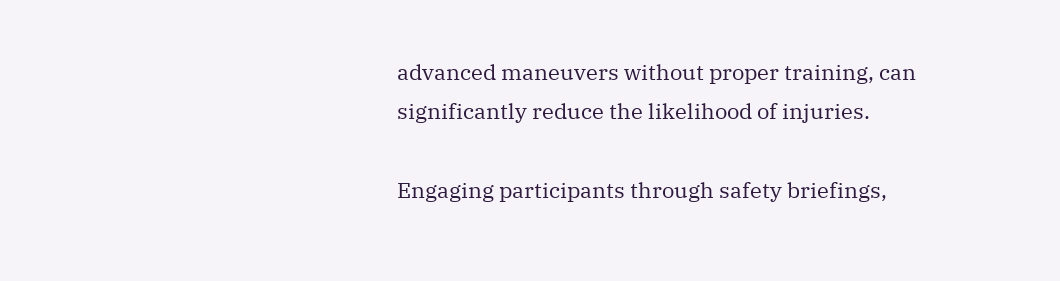advanced maneuvers without proper training, can significantly reduce the likelihood of injuries.

Engaging participants through safety briefings,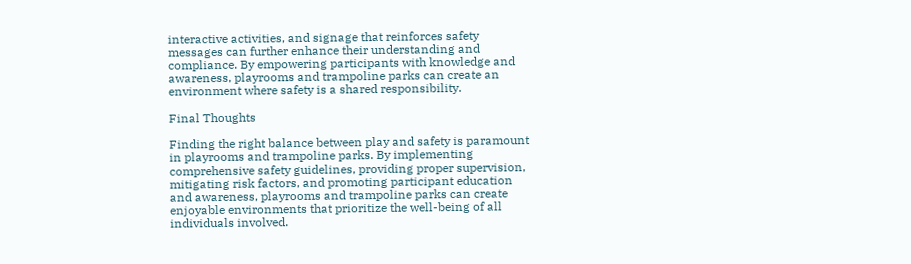interactive activities, and signage that reinforces safety messages can further enhance their understanding and compliance. By empowering participants with knowledge and awareness, playrooms and trampoline parks can create an environment where safety is a shared responsibility.

Final Thoughts

Finding the right balance between play and safety is paramount in playrooms and trampoline parks. By implementing comprehensive safety guidelines, providing proper supervision, mitigating risk factors, and promoting participant education and awareness, playrooms and trampoline parks can create enjoyable environments that prioritize the well-being of all individuals involved.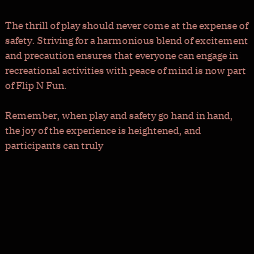The thrill of play should never come at the expense of safety. Striving for a harmonious blend of excitement and precaution ensures that everyone can engage in recreational activities with peace of mind is now part of Flip N Fun.

Remember, when play and safety go hand in hand, the joy of the experience is heightened, and participants can truly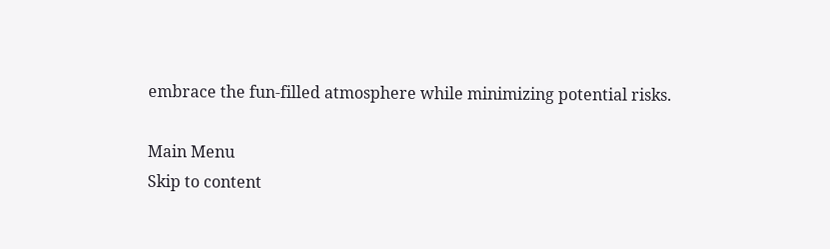embrace the fun-filled atmosphere while minimizing potential risks.

Main Menu
Skip to content